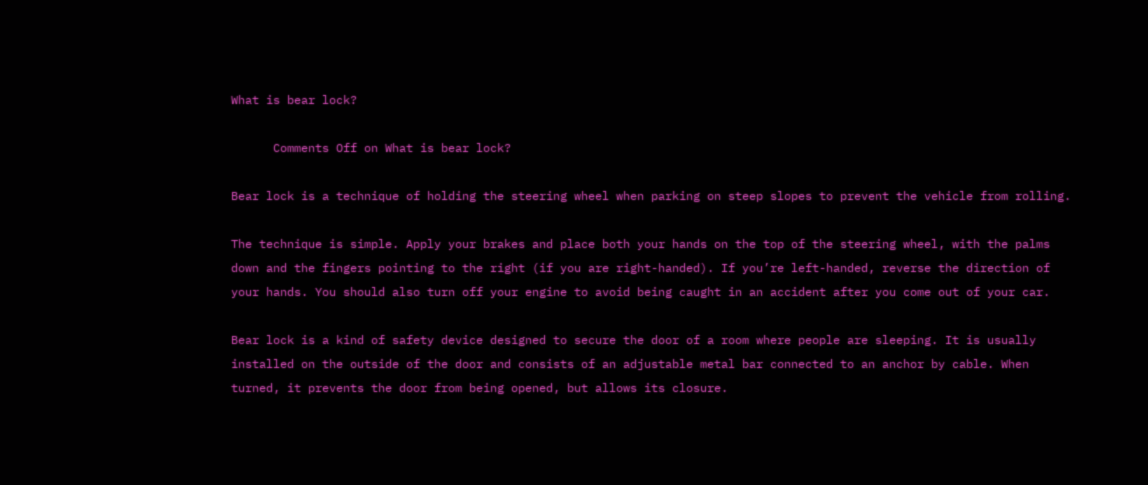What is bear lock?

      Comments Off on What is bear lock?

Bear lock is a technique of holding the steering wheel when parking on steep slopes to prevent the vehicle from rolling.

The technique is simple. Apply your brakes and place both your hands on the top of the steering wheel, with the palms down and the fingers pointing to the right (if you are right-handed). If you’re left-handed, reverse the direction of your hands. You should also turn off your engine to avoid being caught in an accident after you come out of your car.

Bear lock is a kind of safety device designed to secure the door of a room where people are sleeping. It is usually installed on the outside of the door and consists of an adjustable metal bar connected to an anchor by cable. When turned, it prevents the door from being opened, but allows its closure.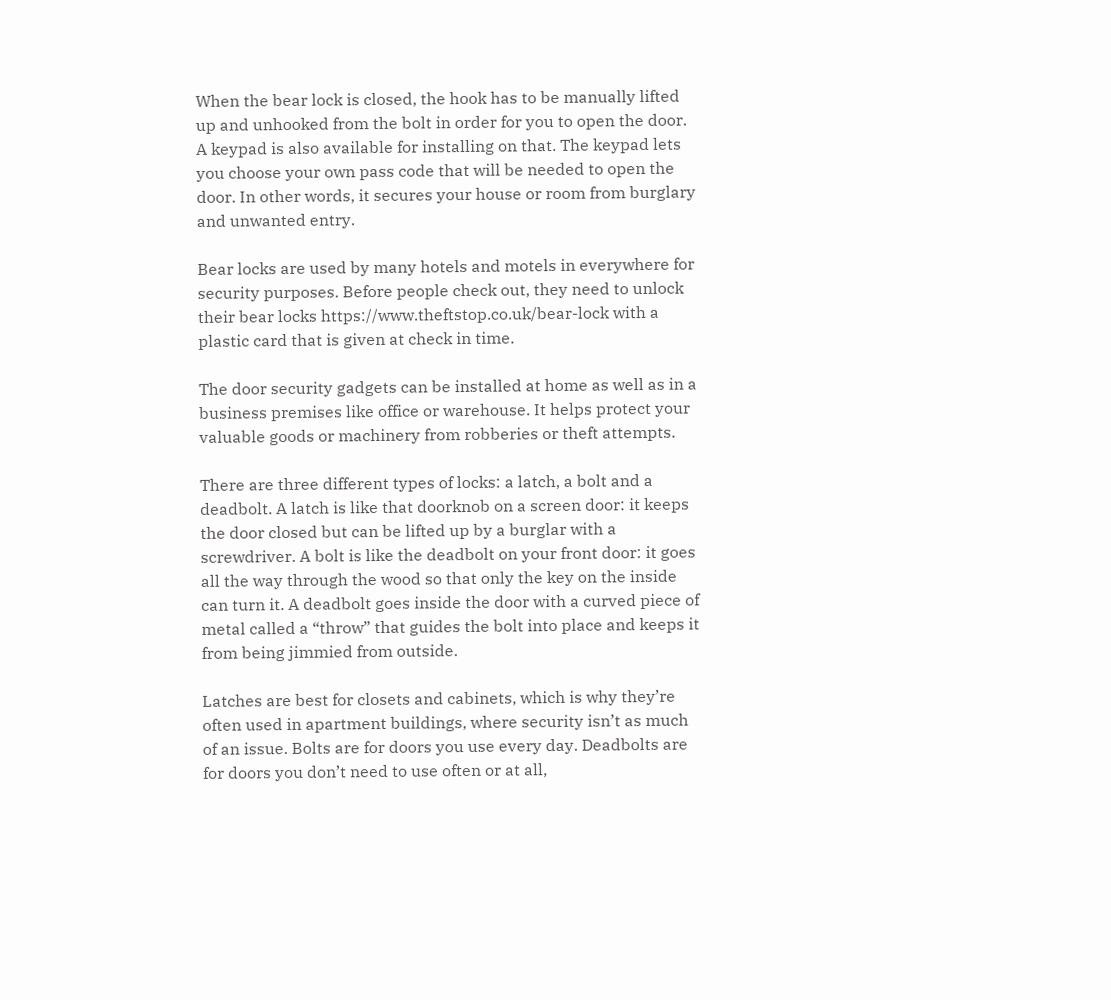When the bear lock is closed, the hook has to be manually lifted up and unhooked from the bolt in order for you to open the door. A keypad is also available for installing on that. The keypad lets you choose your own pass code that will be needed to open the door. In other words, it secures your house or room from burglary and unwanted entry.

Bear locks are used by many hotels and motels in everywhere for security purposes. Before people check out, they need to unlock their bear locks https://www.theftstop.co.uk/bear-lock with a plastic card that is given at check in time.

The door security gadgets can be installed at home as well as in a business premises like office or warehouse. It helps protect your valuable goods or machinery from robberies or theft attempts.

There are three different types of locks: a latch, a bolt and a deadbolt. A latch is like that doorknob on a screen door: it keeps the door closed but can be lifted up by a burglar with a screwdriver. A bolt is like the deadbolt on your front door: it goes all the way through the wood so that only the key on the inside can turn it. A deadbolt goes inside the door with a curved piece of metal called a “throw” that guides the bolt into place and keeps it from being jimmied from outside.

Latches are best for closets and cabinets, which is why they’re often used in apartment buildings, where security isn’t as much of an issue. Bolts are for doors you use every day. Deadbolts are for doors you don’t need to use often or at all,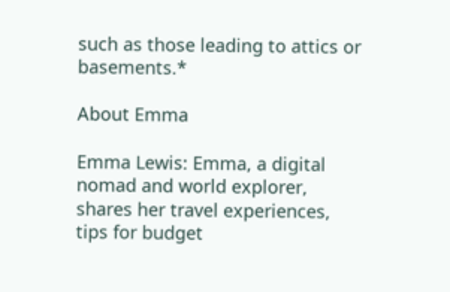such as those leading to attics or basements.*

About Emma

Emma Lewis: Emma, a digital nomad and world explorer, shares her travel experiences, tips for budget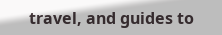travel, and guides to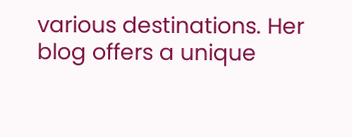various destinations. Her blog offers a unique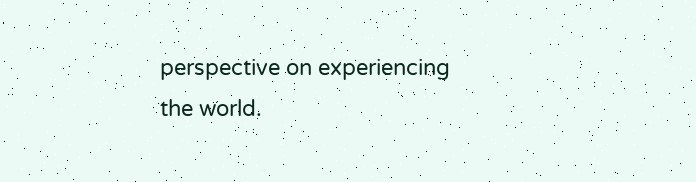perspective on experiencing the world.